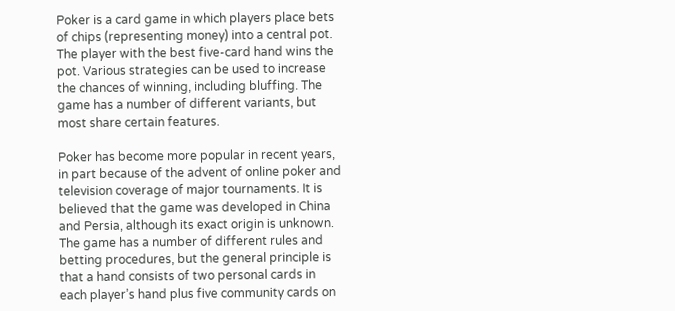Poker is a card game in which players place bets of chips (representing money) into a central pot. The player with the best five-card hand wins the pot. Various strategies can be used to increase the chances of winning, including bluffing. The game has a number of different variants, but most share certain features.

Poker has become more popular in recent years, in part because of the advent of online poker and television coverage of major tournaments. It is believed that the game was developed in China and Persia, although its exact origin is unknown. The game has a number of different rules and betting procedures, but the general principle is that a hand consists of two personal cards in each player’s hand plus five community cards on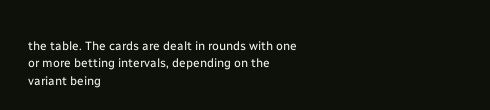the table. The cards are dealt in rounds with one or more betting intervals, depending on the variant being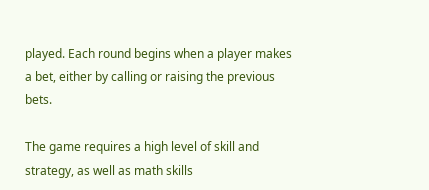played. Each round begins when a player makes a bet, either by calling or raising the previous bets.

The game requires a high level of skill and strategy, as well as math skills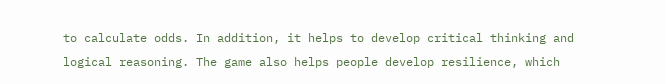to calculate odds. In addition, it helps to develop critical thinking and logical reasoning. The game also helps people develop resilience, which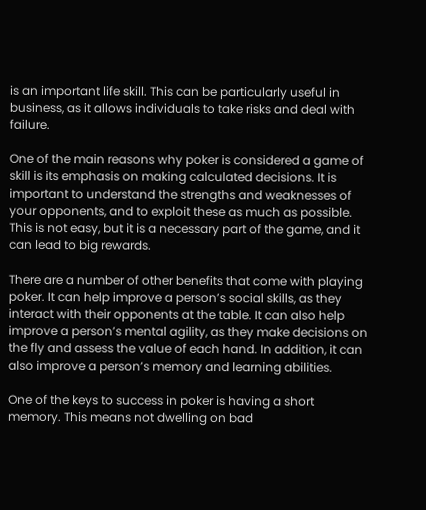is an important life skill. This can be particularly useful in business, as it allows individuals to take risks and deal with failure.

One of the main reasons why poker is considered a game of skill is its emphasis on making calculated decisions. It is important to understand the strengths and weaknesses of your opponents, and to exploit these as much as possible. This is not easy, but it is a necessary part of the game, and it can lead to big rewards.

There are a number of other benefits that come with playing poker. It can help improve a person’s social skills, as they interact with their opponents at the table. It can also help improve a person’s mental agility, as they make decisions on the fly and assess the value of each hand. In addition, it can also improve a person’s memory and learning abilities.

One of the keys to success in poker is having a short memory. This means not dwelling on bad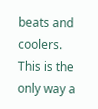beats and coolers. This is the only way a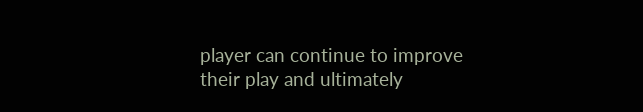player can continue to improve their play and ultimately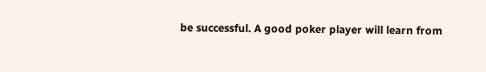be successful. A good poker player will learn from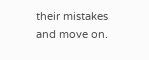their mistakes and move on.